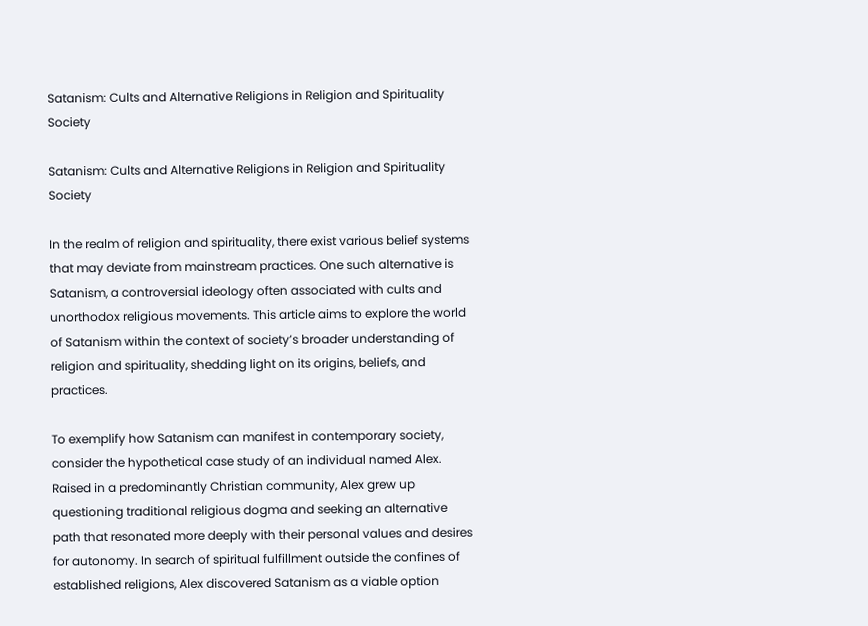Satanism: Cults and Alternative Religions in Religion and Spirituality Society

Satanism: Cults and Alternative Religions in Religion and Spirituality Society

In the realm of religion and spirituality, there exist various belief systems that may deviate from mainstream practices. One such alternative is Satanism, a controversial ideology often associated with cults and unorthodox religious movements. This article aims to explore the world of Satanism within the context of society’s broader understanding of religion and spirituality, shedding light on its origins, beliefs, and practices.

To exemplify how Satanism can manifest in contemporary society, consider the hypothetical case study of an individual named Alex. Raised in a predominantly Christian community, Alex grew up questioning traditional religious dogma and seeking an alternative path that resonated more deeply with their personal values and desires for autonomy. In search of spiritual fulfillment outside the confines of established religions, Alex discovered Satanism as a viable option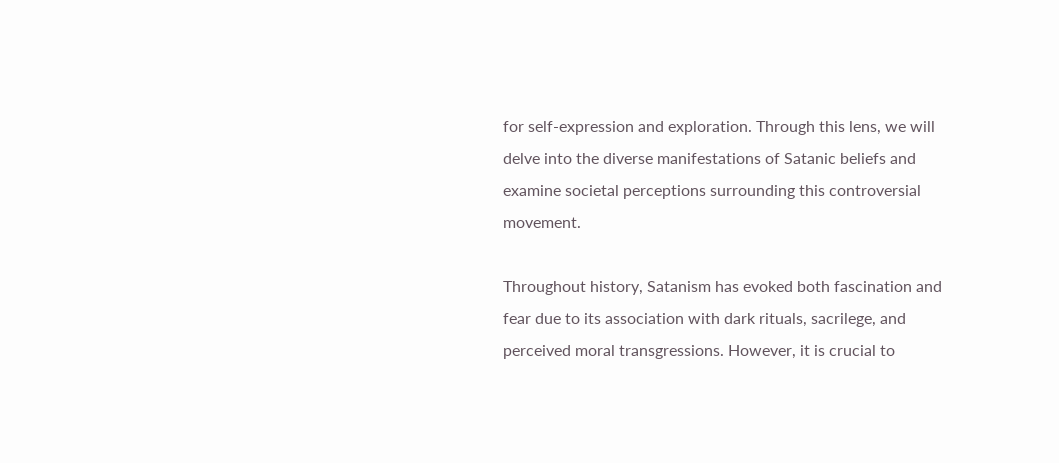for self-expression and exploration. Through this lens, we will delve into the diverse manifestations of Satanic beliefs and examine societal perceptions surrounding this controversial movement.

Throughout history, Satanism has evoked both fascination and fear due to its association with dark rituals, sacrilege, and perceived moral transgressions. However, it is crucial to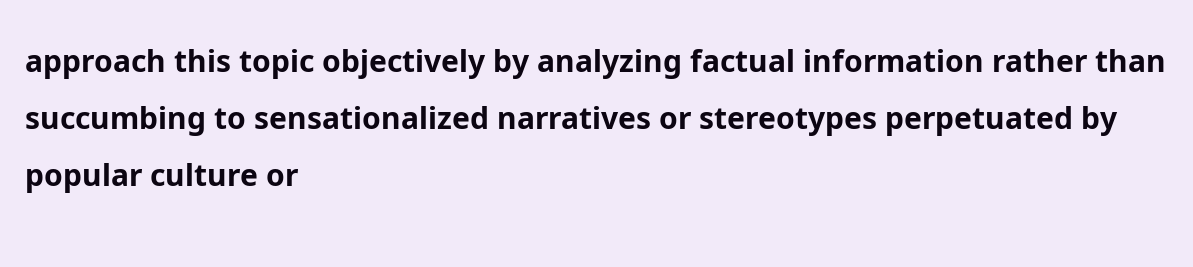approach this topic objectively by analyzing factual information rather than succumbing to sensationalized narratives or stereotypes perpetuated by popular culture or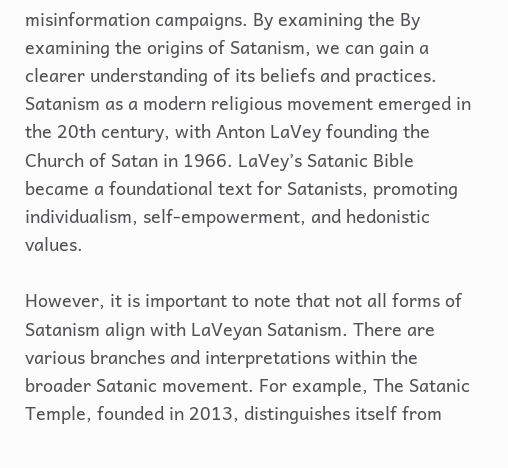misinformation campaigns. By examining the By examining the origins of Satanism, we can gain a clearer understanding of its beliefs and practices. Satanism as a modern religious movement emerged in the 20th century, with Anton LaVey founding the Church of Satan in 1966. LaVey’s Satanic Bible became a foundational text for Satanists, promoting individualism, self-empowerment, and hedonistic values.

However, it is important to note that not all forms of Satanism align with LaVeyan Satanism. There are various branches and interpretations within the broader Satanic movement. For example, The Satanic Temple, founded in 2013, distinguishes itself from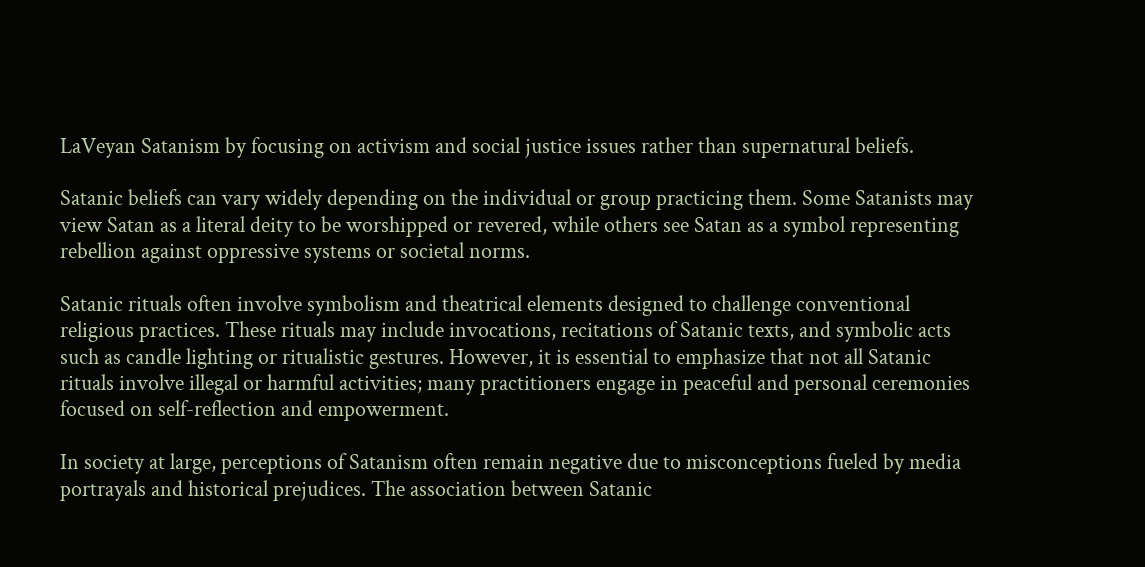LaVeyan Satanism by focusing on activism and social justice issues rather than supernatural beliefs.

Satanic beliefs can vary widely depending on the individual or group practicing them. Some Satanists may view Satan as a literal deity to be worshipped or revered, while others see Satan as a symbol representing rebellion against oppressive systems or societal norms.

Satanic rituals often involve symbolism and theatrical elements designed to challenge conventional religious practices. These rituals may include invocations, recitations of Satanic texts, and symbolic acts such as candle lighting or ritualistic gestures. However, it is essential to emphasize that not all Satanic rituals involve illegal or harmful activities; many practitioners engage in peaceful and personal ceremonies focused on self-reflection and empowerment.

In society at large, perceptions of Satanism often remain negative due to misconceptions fueled by media portrayals and historical prejudices. The association between Satanic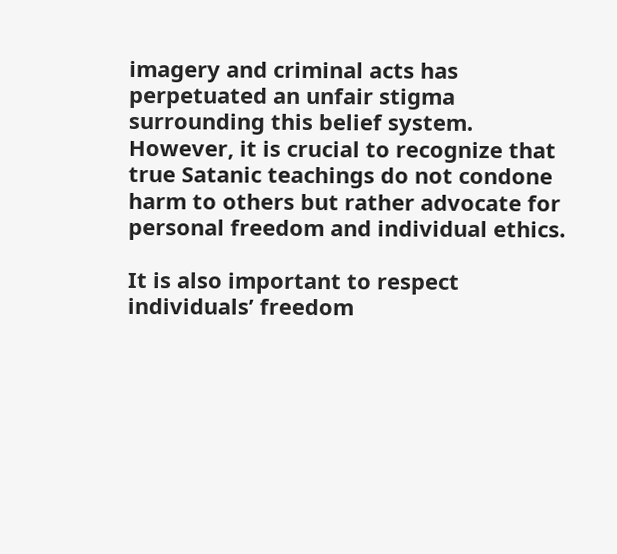imagery and criminal acts has perpetuated an unfair stigma surrounding this belief system. However, it is crucial to recognize that true Satanic teachings do not condone harm to others but rather advocate for personal freedom and individual ethics.

It is also important to respect individuals’ freedom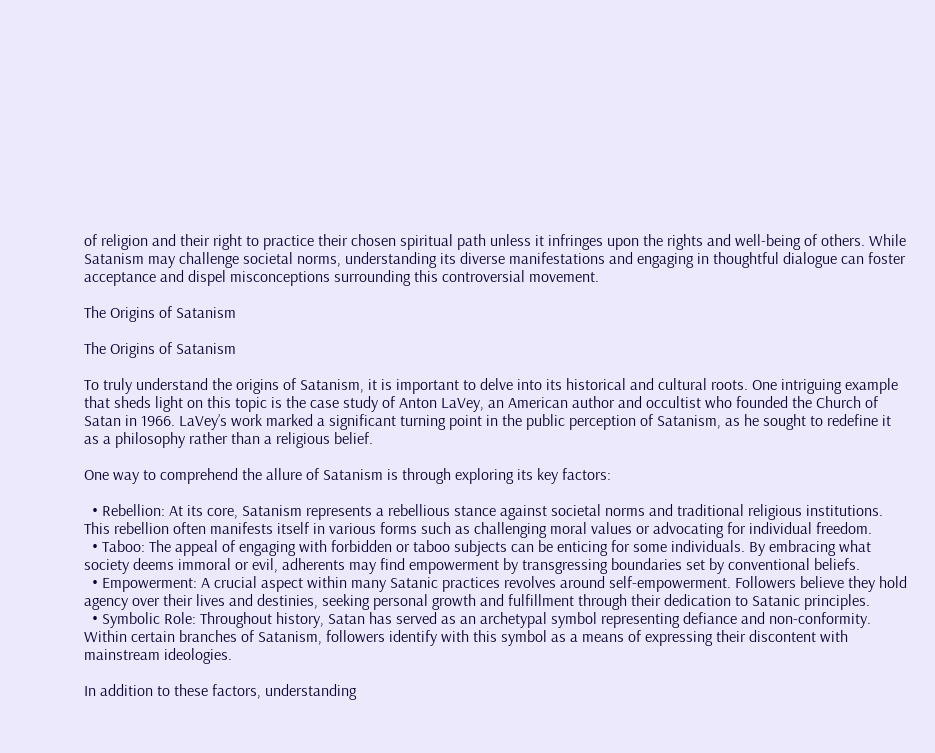of religion and their right to practice their chosen spiritual path unless it infringes upon the rights and well-being of others. While Satanism may challenge societal norms, understanding its diverse manifestations and engaging in thoughtful dialogue can foster acceptance and dispel misconceptions surrounding this controversial movement.

The Origins of Satanism

The Origins of Satanism

To truly understand the origins of Satanism, it is important to delve into its historical and cultural roots. One intriguing example that sheds light on this topic is the case study of Anton LaVey, an American author and occultist who founded the Church of Satan in 1966. LaVey’s work marked a significant turning point in the public perception of Satanism, as he sought to redefine it as a philosophy rather than a religious belief.

One way to comprehend the allure of Satanism is through exploring its key factors:

  • Rebellion: At its core, Satanism represents a rebellious stance against societal norms and traditional religious institutions. This rebellion often manifests itself in various forms such as challenging moral values or advocating for individual freedom.
  • Taboo: The appeal of engaging with forbidden or taboo subjects can be enticing for some individuals. By embracing what society deems immoral or evil, adherents may find empowerment by transgressing boundaries set by conventional beliefs.
  • Empowerment: A crucial aspect within many Satanic practices revolves around self-empowerment. Followers believe they hold agency over their lives and destinies, seeking personal growth and fulfillment through their dedication to Satanic principles.
  • Symbolic Role: Throughout history, Satan has served as an archetypal symbol representing defiance and non-conformity. Within certain branches of Satanism, followers identify with this symbol as a means of expressing their discontent with mainstream ideologies.

In addition to these factors, understanding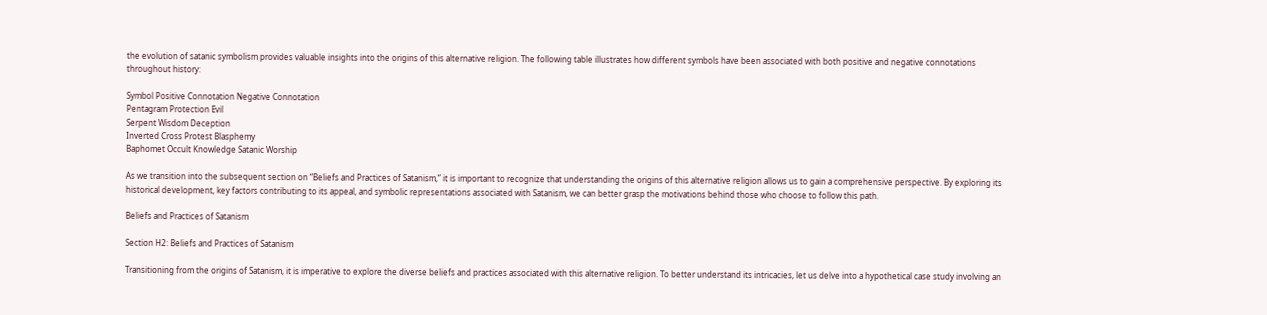the evolution of satanic symbolism provides valuable insights into the origins of this alternative religion. The following table illustrates how different symbols have been associated with both positive and negative connotations throughout history:

Symbol Positive Connotation Negative Connotation
Pentagram Protection Evil
Serpent Wisdom Deception
Inverted Cross Protest Blasphemy
Baphomet Occult Knowledge Satanic Worship

As we transition into the subsequent section on “Beliefs and Practices of Satanism,” it is important to recognize that understanding the origins of this alternative religion allows us to gain a comprehensive perspective. By exploring its historical development, key factors contributing to its appeal, and symbolic representations associated with Satanism, we can better grasp the motivations behind those who choose to follow this path.

Beliefs and Practices of Satanism

Section H2: Beliefs and Practices of Satanism

Transitioning from the origins of Satanism, it is imperative to explore the diverse beliefs and practices associated with this alternative religion. To better understand its intricacies, let us delve into a hypothetical case study involving an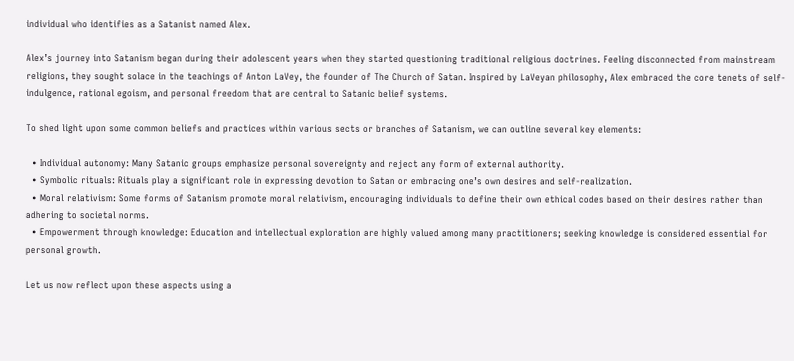individual who identifies as a Satanist named Alex.

Alex’s journey into Satanism began during their adolescent years when they started questioning traditional religious doctrines. Feeling disconnected from mainstream religions, they sought solace in the teachings of Anton LaVey, the founder of The Church of Satan. Inspired by LaVeyan philosophy, Alex embraced the core tenets of self-indulgence, rational egoism, and personal freedom that are central to Satanic belief systems.

To shed light upon some common beliefs and practices within various sects or branches of Satanism, we can outline several key elements:

  • Individual autonomy: Many Satanic groups emphasize personal sovereignty and reject any form of external authority.
  • Symbolic rituals: Rituals play a significant role in expressing devotion to Satan or embracing one’s own desires and self-realization.
  • Moral relativism: Some forms of Satanism promote moral relativism, encouraging individuals to define their own ethical codes based on their desires rather than adhering to societal norms.
  • Empowerment through knowledge: Education and intellectual exploration are highly valued among many practitioners; seeking knowledge is considered essential for personal growth.

Let us now reflect upon these aspects using a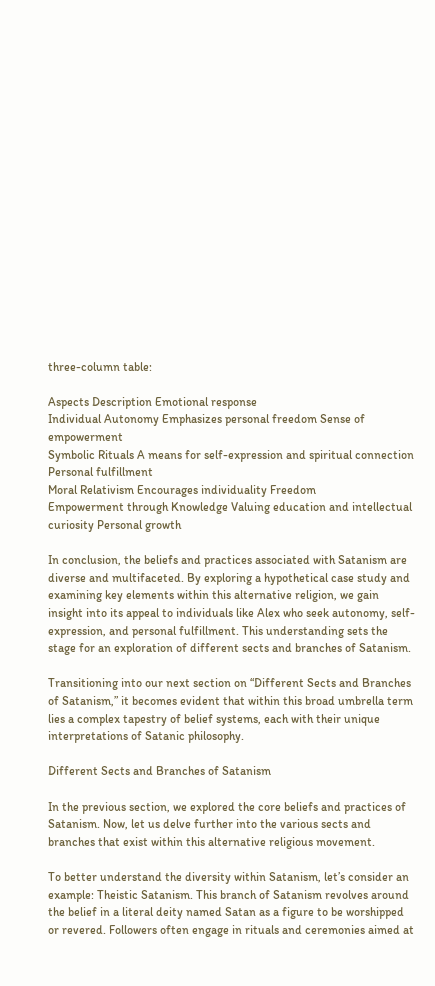three-column table:

Aspects Description Emotional response
Individual Autonomy Emphasizes personal freedom Sense of empowerment
Symbolic Rituals A means for self-expression and spiritual connection Personal fulfillment
Moral Relativism Encourages individuality Freedom
Empowerment through Knowledge Valuing education and intellectual curiosity Personal growth

In conclusion, the beliefs and practices associated with Satanism are diverse and multifaceted. By exploring a hypothetical case study and examining key elements within this alternative religion, we gain insight into its appeal to individuals like Alex who seek autonomy, self-expression, and personal fulfillment. This understanding sets the stage for an exploration of different sects and branches of Satanism.

Transitioning into our next section on “Different Sects and Branches of Satanism,” it becomes evident that within this broad umbrella term lies a complex tapestry of belief systems, each with their unique interpretations of Satanic philosophy.

Different Sects and Branches of Satanism

In the previous section, we explored the core beliefs and practices of Satanism. Now, let us delve further into the various sects and branches that exist within this alternative religious movement.

To better understand the diversity within Satanism, let’s consider an example: Theistic Satanism. This branch of Satanism revolves around the belief in a literal deity named Satan as a figure to be worshipped or revered. Followers often engage in rituals and ceremonies aimed at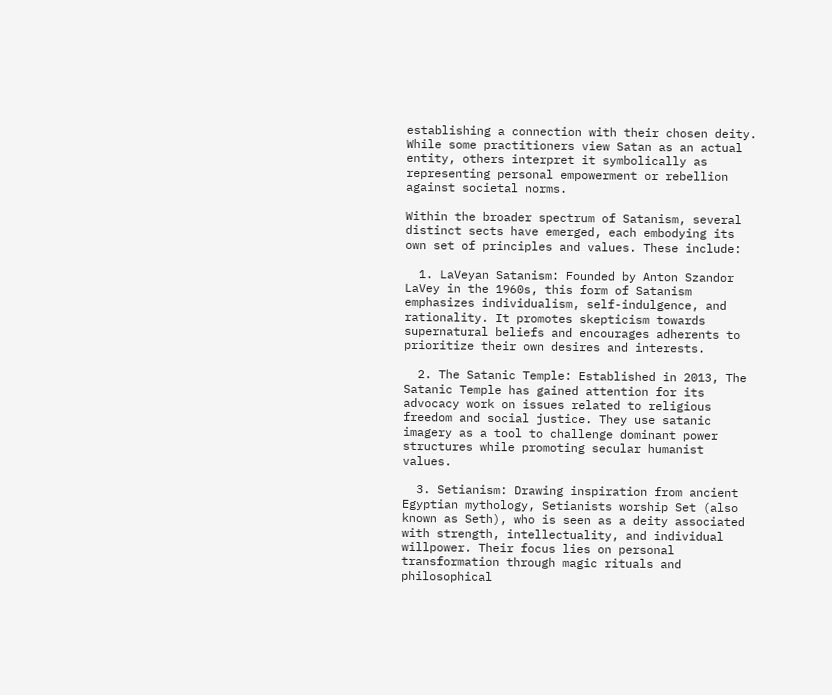establishing a connection with their chosen deity. While some practitioners view Satan as an actual entity, others interpret it symbolically as representing personal empowerment or rebellion against societal norms.

Within the broader spectrum of Satanism, several distinct sects have emerged, each embodying its own set of principles and values. These include:

  1. LaVeyan Satanism: Founded by Anton Szandor LaVey in the 1960s, this form of Satanism emphasizes individualism, self-indulgence, and rationality. It promotes skepticism towards supernatural beliefs and encourages adherents to prioritize their own desires and interests.

  2. The Satanic Temple: Established in 2013, The Satanic Temple has gained attention for its advocacy work on issues related to religious freedom and social justice. They use satanic imagery as a tool to challenge dominant power structures while promoting secular humanist values.

  3. Setianism: Drawing inspiration from ancient Egyptian mythology, Setianists worship Set (also known as Seth), who is seen as a deity associated with strength, intellectuality, and individual willpower. Their focus lies on personal transformation through magic rituals and philosophical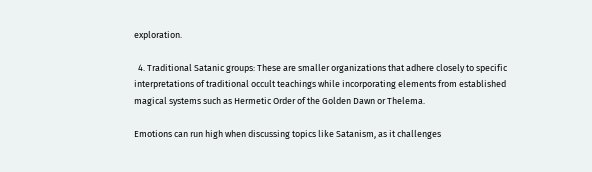exploration.

  4. Traditional Satanic groups: These are smaller organizations that adhere closely to specific interpretations of traditional occult teachings while incorporating elements from established magical systems such as Hermetic Order of the Golden Dawn or Thelema.

Emotions can run high when discussing topics like Satanism, as it challenges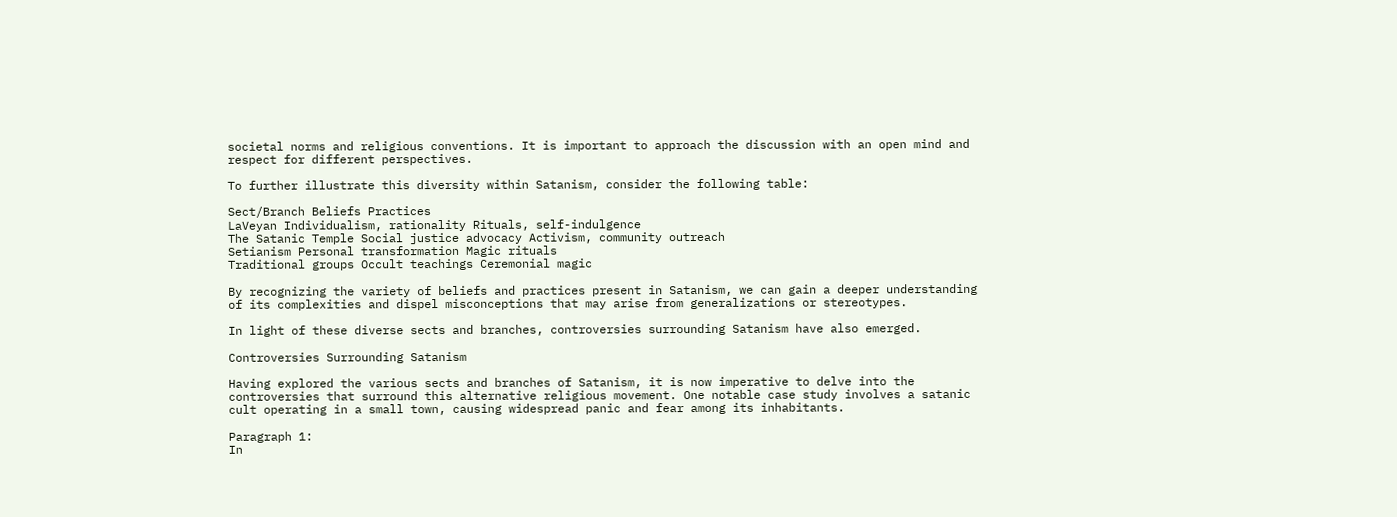societal norms and religious conventions. It is important to approach the discussion with an open mind and respect for different perspectives.

To further illustrate this diversity within Satanism, consider the following table:

Sect/Branch Beliefs Practices
LaVeyan Individualism, rationality Rituals, self-indulgence
The Satanic Temple Social justice advocacy Activism, community outreach
Setianism Personal transformation Magic rituals
Traditional groups Occult teachings Ceremonial magic

By recognizing the variety of beliefs and practices present in Satanism, we can gain a deeper understanding of its complexities and dispel misconceptions that may arise from generalizations or stereotypes.

In light of these diverse sects and branches, controversies surrounding Satanism have also emerged.

Controversies Surrounding Satanism

Having explored the various sects and branches of Satanism, it is now imperative to delve into the controversies that surround this alternative religious movement. One notable case study involves a satanic cult operating in a small town, causing widespread panic and fear among its inhabitants.

Paragraph 1:
In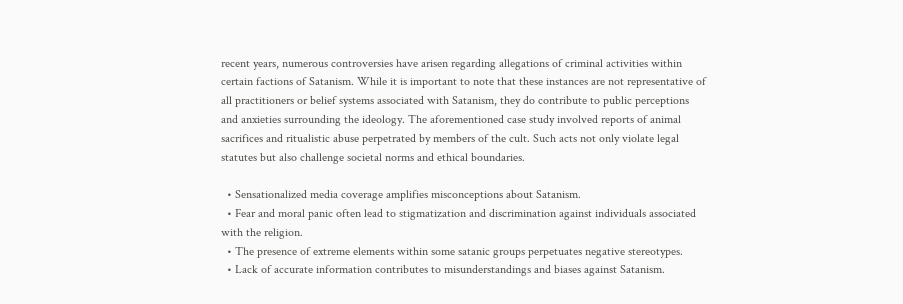recent years, numerous controversies have arisen regarding allegations of criminal activities within certain factions of Satanism. While it is important to note that these instances are not representative of all practitioners or belief systems associated with Satanism, they do contribute to public perceptions and anxieties surrounding the ideology. The aforementioned case study involved reports of animal sacrifices and ritualistic abuse perpetrated by members of the cult. Such acts not only violate legal statutes but also challenge societal norms and ethical boundaries.

  • Sensationalized media coverage amplifies misconceptions about Satanism.
  • Fear and moral panic often lead to stigmatization and discrimination against individuals associated with the religion.
  • The presence of extreme elements within some satanic groups perpetuates negative stereotypes.
  • Lack of accurate information contributes to misunderstandings and biases against Satanism.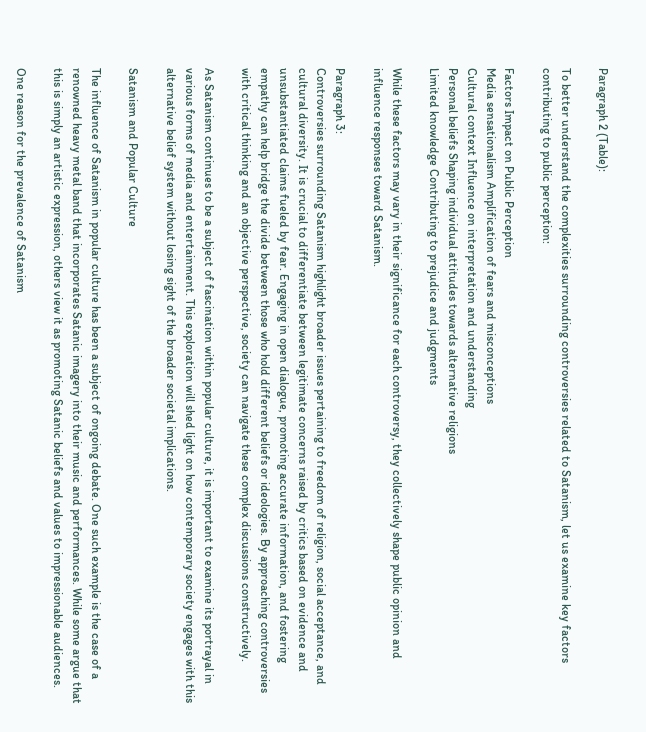Paragraph 2 (Table):

To better understand the complexities surrounding controversies related to Satanism, let us examine key factors contributing to public perception:

Factors Impact on Public Perception
Media sensationalism Amplification of fears and misconceptions
Cultural context Influence on interpretation and understanding
Personal beliefs Shaping individual attitudes towards alternative religions
Limited knowledge Contributing to prejudice and judgments

While these factors may vary in their significance for each controversy, they collectively shape public opinion and influence responses toward Satanism.

Paragraph 3:
Controversies surrounding Satanism highlight broader issues pertaining to freedom of religion, social acceptance, and cultural diversity. It is crucial to differentiate between legitimate concerns raised by critics based on evidence and unsubstantiated claims fueled by fear. Engaging in open dialogue, promoting accurate information, and fostering empathy can help bridge the divide between those who hold different beliefs or ideologies. By approaching controversies with critical thinking and an objective perspective, society can navigate these complex discussions constructively.

As Satanism continues to be a subject of fascination within popular culture, it is important to examine its portrayal in various forms of media and entertainment. This exploration will shed light on how contemporary society engages with this alternative belief system without losing sight of the broader societal implications.

Satanism and Popular Culture

The influence of Satanism in popular culture has been a subject of ongoing debate. One such example is the case of a renowned heavy metal band that incorporates Satanic imagery into their music and performances. While some argue that this is simply an artistic expression, others view it as promoting Satanic beliefs and values to impressionable audiences.

One reason for the prevalence of Satanism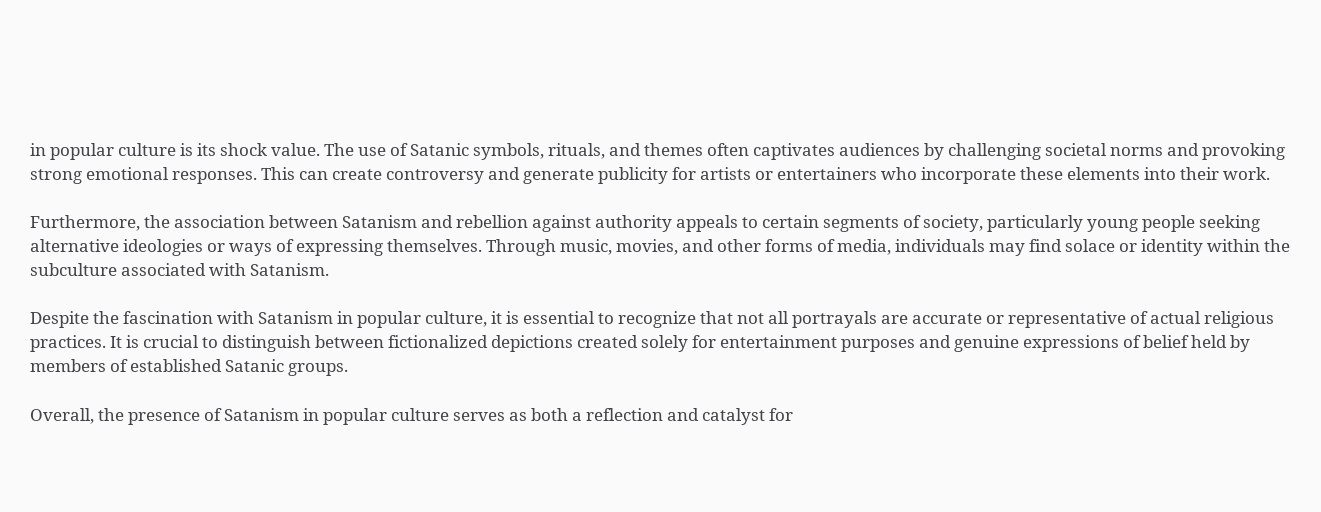in popular culture is its shock value. The use of Satanic symbols, rituals, and themes often captivates audiences by challenging societal norms and provoking strong emotional responses. This can create controversy and generate publicity for artists or entertainers who incorporate these elements into their work.

Furthermore, the association between Satanism and rebellion against authority appeals to certain segments of society, particularly young people seeking alternative ideologies or ways of expressing themselves. Through music, movies, and other forms of media, individuals may find solace or identity within the subculture associated with Satanism.

Despite the fascination with Satanism in popular culture, it is essential to recognize that not all portrayals are accurate or representative of actual religious practices. It is crucial to distinguish between fictionalized depictions created solely for entertainment purposes and genuine expressions of belief held by members of established Satanic groups.

Overall, the presence of Satanism in popular culture serves as both a reflection and catalyst for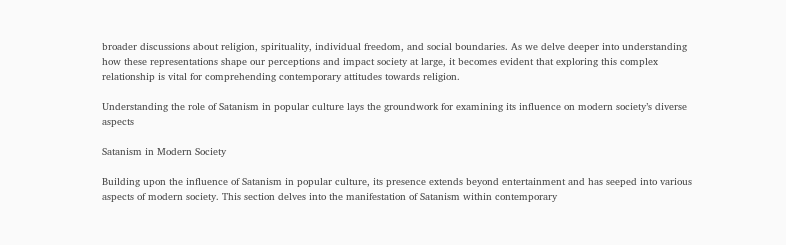broader discussions about religion, spirituality, individual freedom, and social boundaries. As we delve deeper into understanding how these representations shape our perceptions and impact society at large, it becomes evident that exploring this complex relationship is vital for comprehending contemporary attitudes towards religion.

Understanding the role of Satanism in popular culture lays the groundwork for examining its influence on modern society’s diverse aspects

Satanism in Modern Society

Building upon the influence of Satanism in popular culture, its presence extends beyond entertainment and has seeped into various aspects of modern society. This section delves into the manifestation of Satanism within contemporary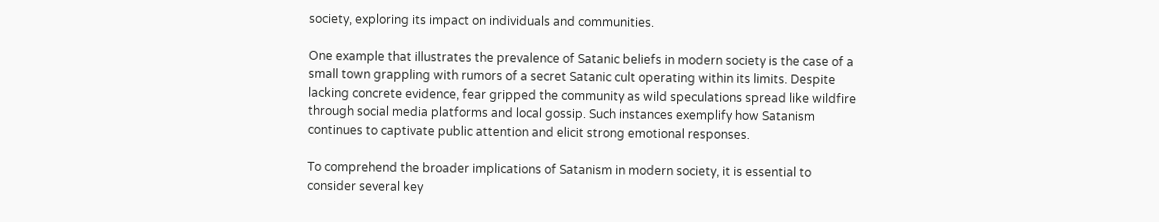society, exploring its impact on individuals and communities.

One example that illustrates the prevalence of Satanic beliefs in modern society is the case of a small town grappling with rumors of a secret Satanic cult operating within its limits. Despite lacking concrete evidence, fear gripped the community as wild speculations spread like wildfire through social media platforms and local gossip. Such instances exemplify how Satanism continues to captivate public attention and elicit strong emotional responses.

To comprehend the broader implications of Satanism in modern society, it is essential to consider several key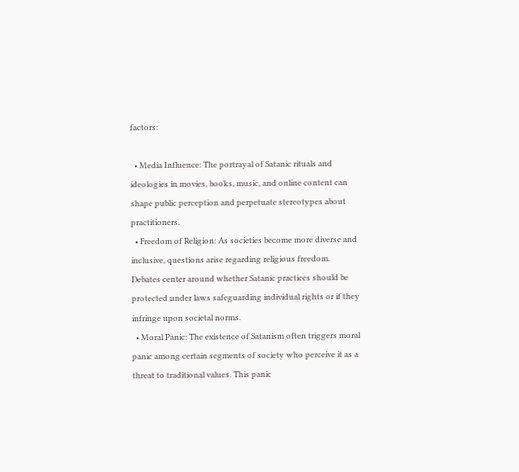factors:

  • Media Influence: The portrayal of Satanic rituals and ideologies in movies, books, music, and online content can shape public perception and perpetuate stereotypes about practitioners.
  • Freedom of Religion: As societies become more diverse and inclusive, questions arise regarding religious freedom. Debates center around whether Satanic practices should be protected under laws safeguarding individual rights or if they infringe upon societal norms.
  • Moral Panic: The existence of Satanism often triggers moral panic among certain segments of society who perceive it as a threat to traditional values. This panic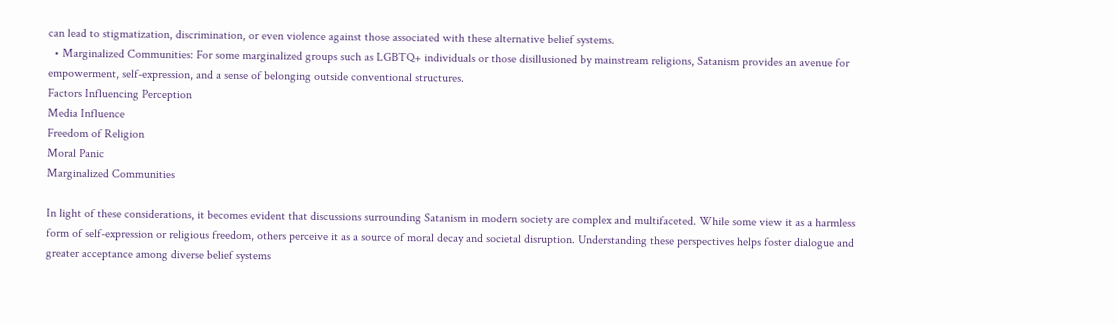can lead to stigmatization, discrimination, or even violence against those associated with these alternative belief systems.
  • Marginalized Communities: For some marginalized groups such as LGBTQ+ individuals or those disillusioned by mainstream religions, Satanism provides an avenue for empowerment, self-expression, and a sense of belonging outside conventional structures.
Factors Influencing Perception
Media Influence
Freedom of Religion
Moral Panic
Marginalized Communities

In light of these considerations, it becomes evident that discussions surrounding Satanism in modern society are complex and multifaceted. While some view it as a harmless form of self-expression or religious freedom, others perceive it as a source of moral decay and societal disruption. Understanding these perspectives helps foster dialogue and greater acceptance among diverse belief systems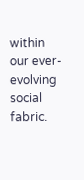within our ever-evolving social fabric.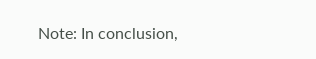Note: In conclusion,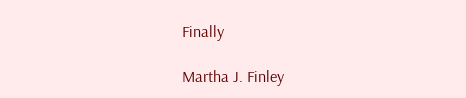Finally

Martha J. Finley